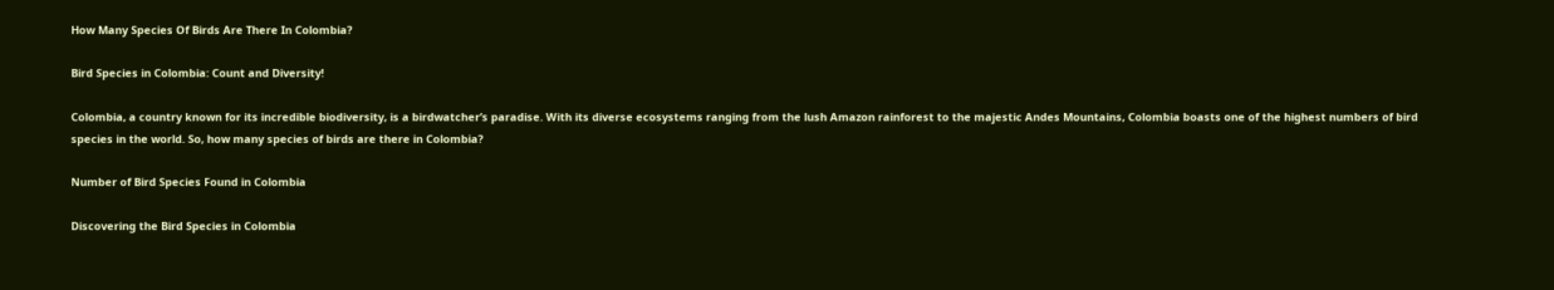How Many Species Of Birds Are There In Colombia?

Bird Species in Colombia: Count and Diversity!

Colombia, a country known for its incredible biodiversity, is a birdwatcher’s paradise. With its diverse ecosystems ranging from the lush Amazon rainforest to the majestic Andes Mountains, Colombia boasts one of the highest numbers of bird species in the world. So, how many species of birds are there in Colombia?

Number of Bird Species Found in Colombia

Discovering the Bird Species in Colombia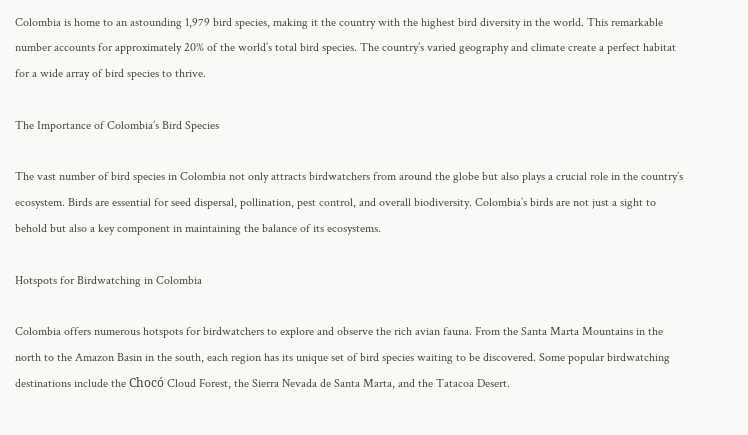Colombia is home to an astounding 1,979 bird species, making it the country with the highest bird diversity in the world. This remarkable number accounts for approximately 20% of the world’s total bird species. The country’s varied geography and climate create a perfect habitat for a wide array of bird species to thrive.

The Importance of Colombia’s Bird Species

The vast number of bird species in Colombia not only attracts birdwatchers from around the globe but also plays a crucial role in the country’s ecosystem. Birds are essential for seed dispersal, pollination, pest control, and overall biodiversity. Colombia’s birds are not just a sight to behold but also a key component in maintaining the balance of its ecosystems.

Hotspots for Birdwatching in Colombia

Colombia offers numerous hotspots for birdwatchers to explore and observe the rich avian fauna. From the Santa Marta Mountains in the north to the Amazon Basin in the south, each region has its unique set of bird species waiting to be discovered. Some popular birdwatching destinations include the Chocó Cloud Forest, the Sierra Nevada de Santa Marta, and the Tatacoa Desert.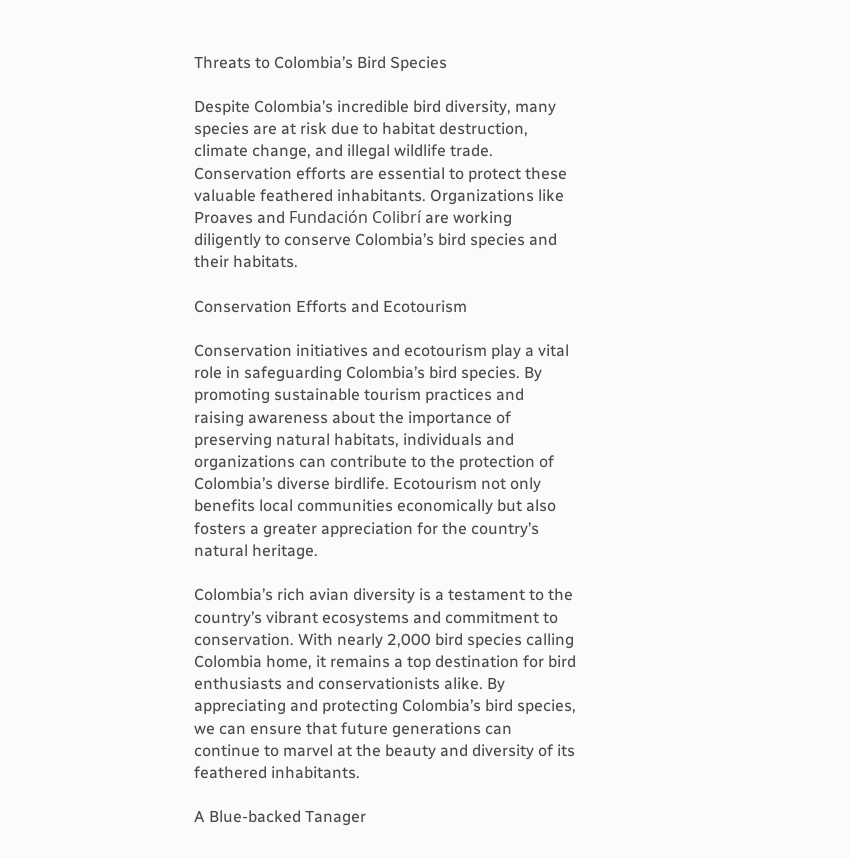Threats to Colombia’s Bird Species

Despite Colombia’s incredible bird diversity, many species are at risk due to habitat destruction, climate change, and illegal wildlife trade. Conservation efforts are essential to protect these valuable feathered inhabitants. Organizations like Proaves and Fundación Colibrí are working diligently to conserve Colombia’s bird species and their habitats.

Conservation Efforts and Ecotourism

Conservation initiatives and ecotourism play a vital role in safeguarding Colombia’s bird species. By promoting sustainable tourism practices and raising awareness about the importance of preserving natural habitats, individuals and organizations can contribute to the protection of Colombia’s diverse birdlife. Ecotourism not only benefits local communities economically but also fosters a greater appreciation for the country’s natural heritage.

Colombia’s rich avian diversity is a testament to the country’s vibrant ecosystems and commitment to conservation. With nearly 2,000 bird species calling Colombia home, it remains a top destination for bird enthusiasts and conservationists alike. By appreciating and protecting Colombia’s bird species, we can ensure that future generations can continue to marvel at the beauty and diversity of its feathered inhabitants.

A Blue-backed Tanager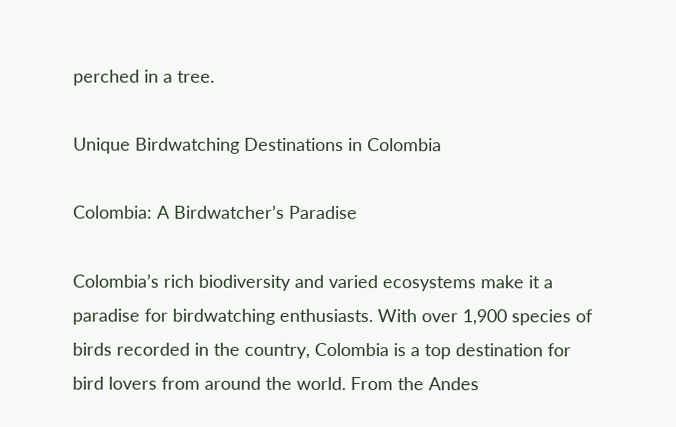perched in a tree.

Unique Birdwatching Destinations in Colombia

Colombia: A Birdwatcher’s Paradise

Colombia’s rich biodiversity and varied ecosystems make it a paradise for birdwatching enthusiasts. With over 1,900 species of birds recorded in the country, Colombia is a top destination for bird lovers from around the world. From the Andes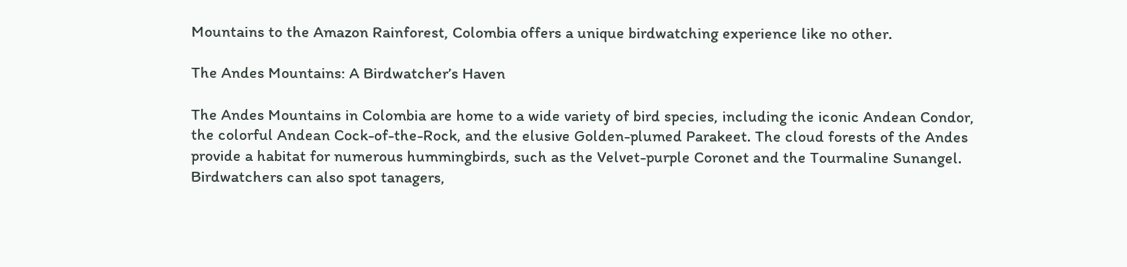Mountains to the Amazon Rainforest, Colombia offers a unique birdwatching experience like no other.

The Andes Mountains: A Birdwatcher’s Haven

The Andes Mountains in Colombia are home to a wide variety of bird species, including the iconic Andean Condor, the colorful Andean Cock-of-the-Rock, and the elusive Golden-plumed Parakeet. The cloud forests of the Andes provide a habitat for numerous hummingbirds, such as the Velvet-purple Coronet and the Tourmaline Sunangel. Birdwatchers can also spot tanagers,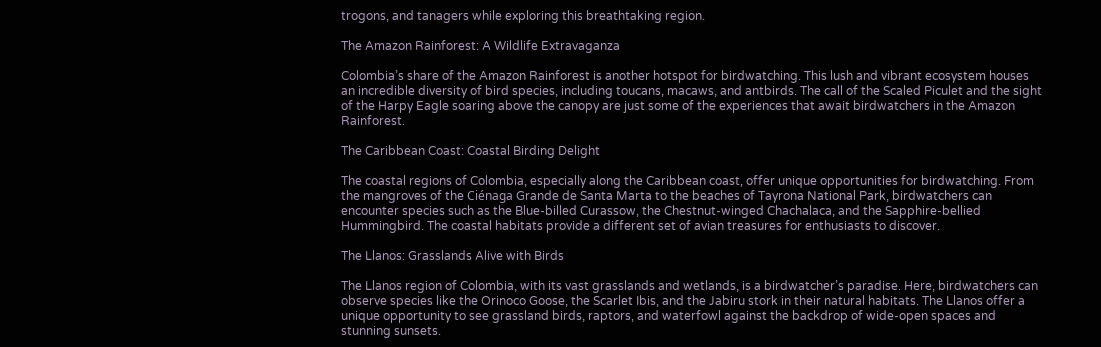trogons, and tanagers while exploring this breathtaking region.

The Amazon Rainforest: A Wildlife Extravaganza

Colombia’s share of the Amazon Rainforest is another hotspot for birdwatching. This lush and vibrant ecosystem houses an incredible diversity of bird species, including toucans, macaws, and antbirds. The call of the Scaled Piculet and the sight of the Harpy Eagle soaring above the canopy are just some of the experiences that await birdwatchers in the Amazon Rainforest.

The Caribbean Coast: Coastal Birding Delight

The coastal regions of Colombia, especially along the Caribbean coast, offer unique opportunities for birdwatching. From the mangroves of the Ciénaga Grande de Santa Marta to the beaches of Tayrona National Park, birdwatchers can encounter species such as the Blue-billed Curassow, the Chestnut-winged Chachalaca, and the Sapphire-bellied Hummingbird. The coastal habitats provide a different set of avian treasures for enthusiasts to discover.

The Llanos: Grasslands Alive with Birds

The Llanos region of Colombia, with its vast grasslands and wetlands, is a birdwatcher’s paradise. Here, birdwatchers can observe species like the Orinoco Goose, the Scarlet Ibis, and the Jabiru stork in their natural habitats. The Llanos offer a unique opportunity to see grassland birds, raptors, and waterfowl against the backdrop of wide-open spaces and stunning sunsets.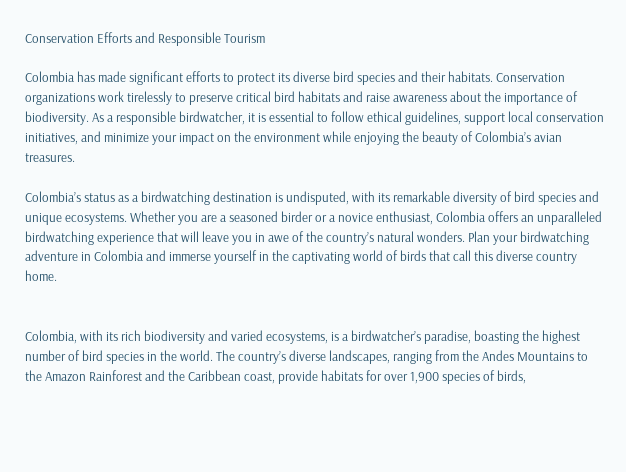Conservation Efforts and Responsible Tourism

Colombia has made significant efforts to protect its diverse bird species and their habitats. Conservation organizations work tirelessly to preserve critical bird habitats and raise awareness about the importance of biodiversity. As a responsible birdwatcher, it is essential to follow ethical guidelines, support local conservation initiatives, and minimize your impact on the environment while enjoying the beauty of Colombia’s avian treasures.

Colombia’s status as a birdwatching destination is undisputed, with its remarkable diversity of bird species and unique ecosystems. Whether you are a seasoned birder or a novice enthusiast, Colombia offers an unparalleled birdwatching experience that will leave you in awe of the country’s natural wonders. Plan your birdwatching adventure in Colombia and immerse yourself in the captivating world of birds that call this diverse country home.


Colombia, with its rich biodiversity and varied ecosystems, is a birdwatcher’s paradise, boasting the highest number of bird species in the world. The country’s diverse landscapes, ranging from the Andes Mountains to the Amazon Rainforest and the Caribbean coast, provide habitats for over 1,900 species of birds,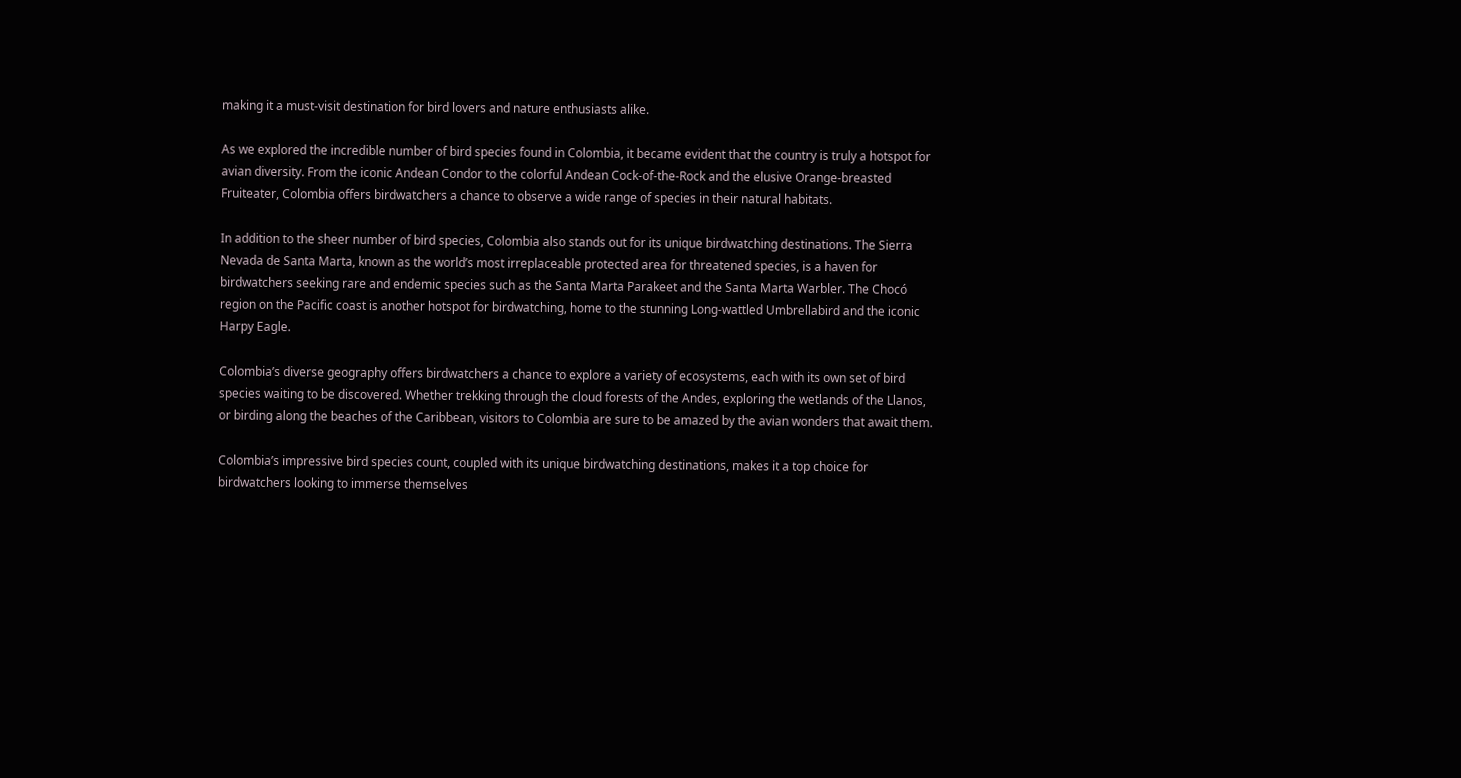making it a must-visit destination for bird lovers and nature enthusiasts alike.

As we explored the incredible number of bird species found in Colombia, it became evident that the country is truly a hotspot for avian diversity. From the iconic Andean Condor to the colorful Andean Cock-of-the-Rock and the elusive Orange-breasted Fruiteater, Colombia offers birdwatchers a chance to observe a wide range of species in their natural habitats.

In addition to the sheer number of bird species, Colombia also stands out for its unique birdwatching destinations. The Sierra Nevada de Santa Marta, known as the world’s most irreplaceable protected area for threatened species, is a haven for birdwatchers seeking rare and endemic species such as the Santa Marta Parakeet and the Santa Marta Warbler. The Chocó region on the Pacific coast is another hotspot for birdwatching, home to the stunning Long-wattled Umbrellabird and the iconic Harpy Eagle.

Colombia’s diverse geography offers birdwatchers a chance to explore a variety of ecosystems, each with its own set of bird species waiting to be discovered. Whether trekking through the cloud forests of the Andes, exploring the wetlands of the Llanos, or birding along the beaches of the Caribbean, visitors to Colombia are sure to be amazed by the avian wonders that await them.

Colombia’s impressive bird species count, coupled with its unique birdwatching destinations, makes it a top choice for birdwatchers looking to immerse themselves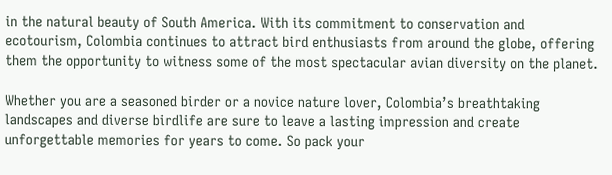in the natural beauty of South America. With its commitment to conservation and ecotourism, Colombia continues to attract bird enthusiasts from around the globe, offering them the opportunity to witness some of the most spectacular avian diversity on the planet.

Whether you are a seasoned birder or a novice nature lover, Colombia’s breathtaking landscapes and diverse birdlife are sure to leave a lasting impression and create unforgettable memories for years to come. So pack your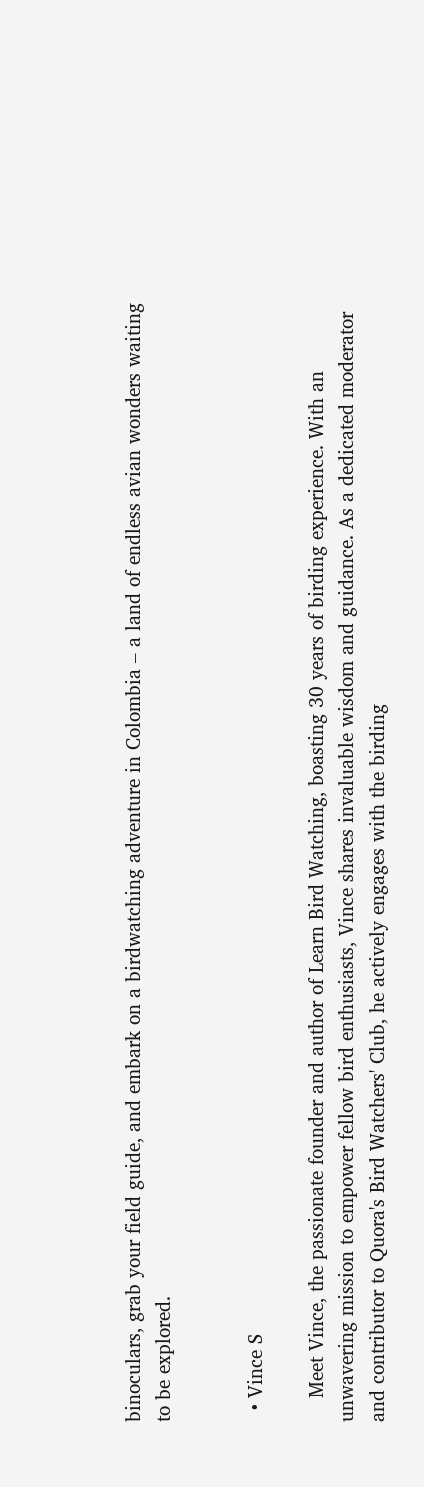binoculars, grab your field guide, and embark on a birdwatching adventure in Colombia – a land of endless avian wonders waiting to be explored.


  • Vince S

    Meet Vince, the passionate founder and author of Learn Bird Watching, boasting 30 years of birding experience. With an unwavering mission to empower fellow bird enthusiasts, Vince shares invaluable wisdom and guidance. As a dedicated moderator and contributor to Quora's Bird Watchers' Club, he actively engages with the birding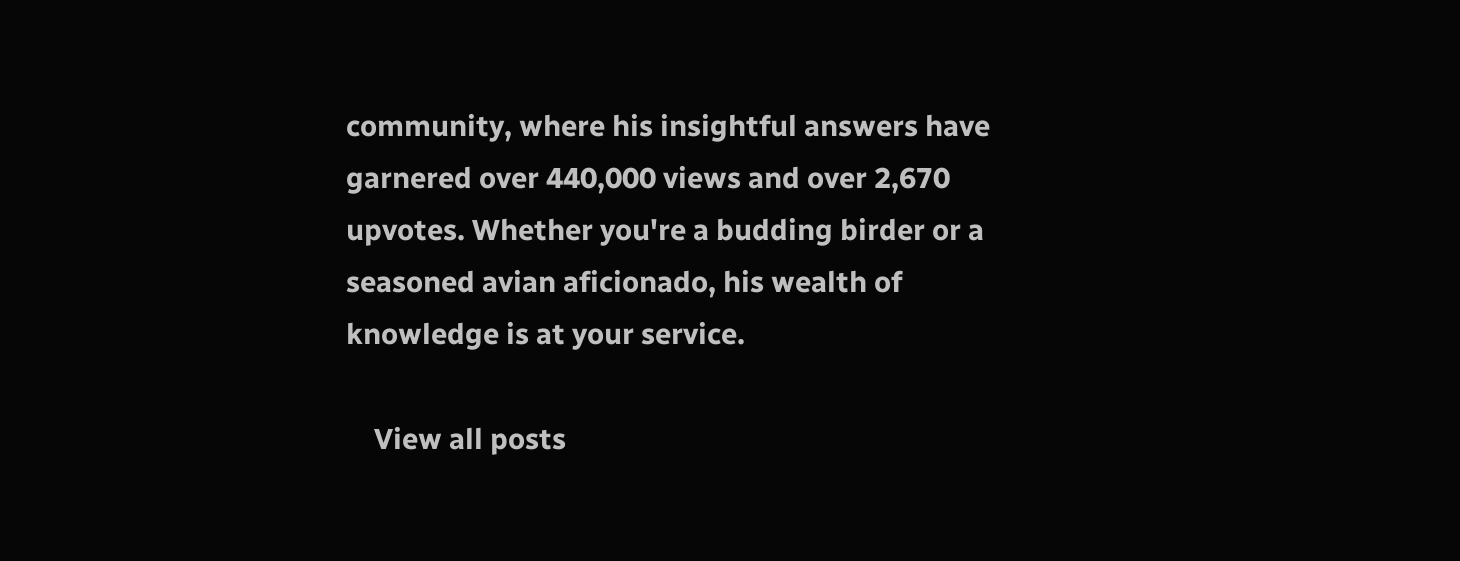community, where his insightful answers have garnered over 440,000 views and over 2,670 upvotes. Whether you're a budding birder or a seasoned avian aficionado, his wealth of knowledge is at your service.

    View all posts